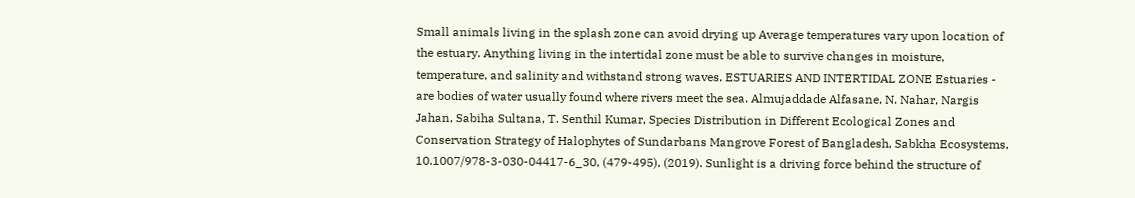Small animals living in the splash zone can avoid drying up Average temperatures vary upon location of the estuary. Anything living in the intertidal zone must be able to survive changes in moisture, temperature, and salinity and withstand strong waves. ESTUARIES AND INTERTIDAL ZONE Estuaries - are bodies of water usually found where rivers meet the sea. Almujaddade Alfasane, N. Nahar, Nargis Jahan, Sabiha Sultana, T. Senthil Kumar, Species Distribution in Different Ecological Zones and Conservation Strategy of Halophytes of Sundarbans Mangrove Forest of Bangladesh, Sabkha Ecosystems, 10.1007/978-3-030-04417-6_30, (479-495), (2019). Sunlight is a driving force behind the structure of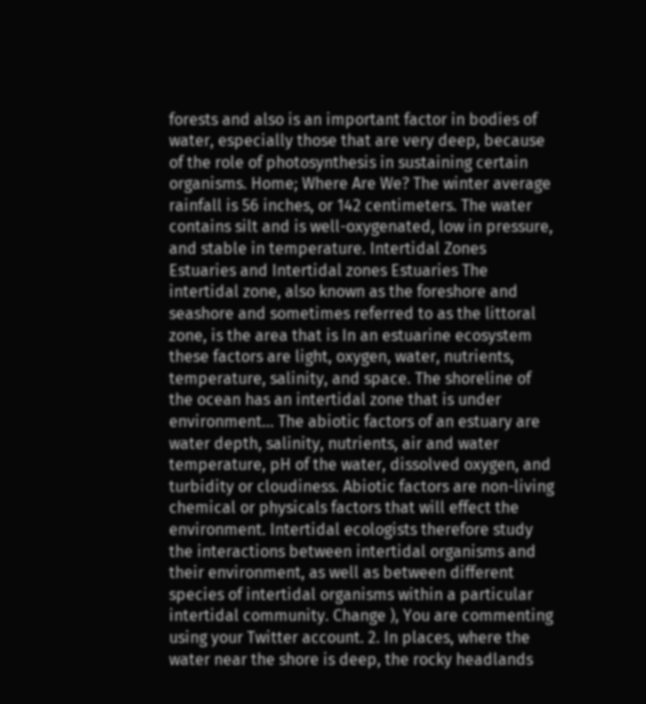forests and also is an important factor in bodies of water, especially those that are very deep, because of the role of photosynthesis in sustaining certain organisms. Home; Where Are We? The winter average rainfall is 56 inches, or 142 centimeters. The water contains silt and is well-oxygenated, low in pressure, and stable in temperature. Intertidal Zones Estuaries and Intertidal zones Estuaries The intertidal zone, also known as the foreshore and seashore and sometimes referred to as the littoral zone, is the area that is In an estuarine ecosystem these factors are light, oxygen, water, nutrients, temperature, salinity, and space. The shoreline of the ocean has an intertidal zone that is under environment… The abiotic factors of an estuary are water depth, salinity, nutrients, air and water temperature, pH of the water, dissolved oxygen, and turbidity or cloudiness. Abiotic factors are non-living chemical or physicals factors that will effect the environment. Intertidal ecologists therefore study the interactions between intertidal organisms and their environment, as well as between different species of intertidal organisms within a particular intertidal community. Change ), You are commenting using your Twitter account. 2. In places, where the water near the shore is deep, the rocky headlands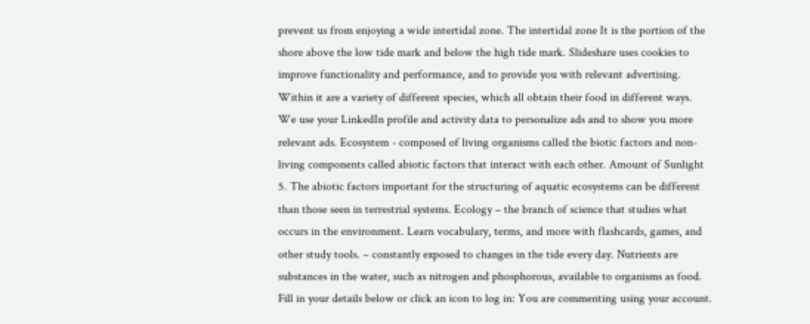prevent us from enjoying a wide intertidal zone. The intertidal zone It is the portion of the shore above the low tide mark and below the high tide mark. Slideshare uses cookies to improve functionality and performance, and to provide you with relevant advertising. Within it are a variety of different species, which all obtain their food in different ways. We use your LinkedIn profile and activity data to personalize ads and to show you more relevant ads. Ecosystem - composed of living organisms called the biotic factors and non-living components called abiotic factors that interact with each other. Amount of Sunlight 5. The abiotic factors important for the structuring of aquatic ecosystems can be different than those seen in terrestrial systems. Ecology – the branch of science that studies what occurs in the environment. Learn vocabulary, terms, and more with flashcards, games, and other study tools. – constantly exposed to changes in the tide every day. Nutrients are substances in the water, such as nitrogen and phosphorous, available to organisms as food. Fill in your details below or click an icon to log in: You are commenting using your account.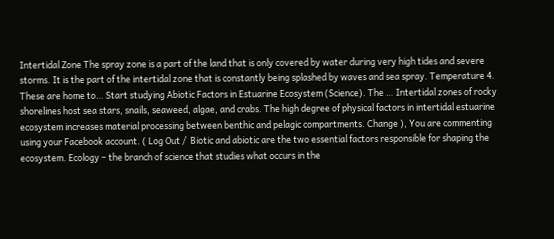Intertidal Zone The spray zone is a part of the land that is only covered by water during very high tides and severe storms. It is the part of the intertidal zone that is constantly being splashed by waves and sea spray. Temperature 4. These are home to… Start studying Abiotic Factors in Estuarine Ecosystem (Science). The … Intertidal zones of rocky shorelines host sea stars, snails, seaweed, algae, and crabs. The high degree of physical factors in intertidal estuarine ecosystem increases material processing between benthic and pelagic compartments. Change ), You are commenting using your Facebook account. ( Log Out /  Biotic and abiotic are the two essential factors responsible for shaping the ecosystem. Ecology – the branch of science that studies what occurs in the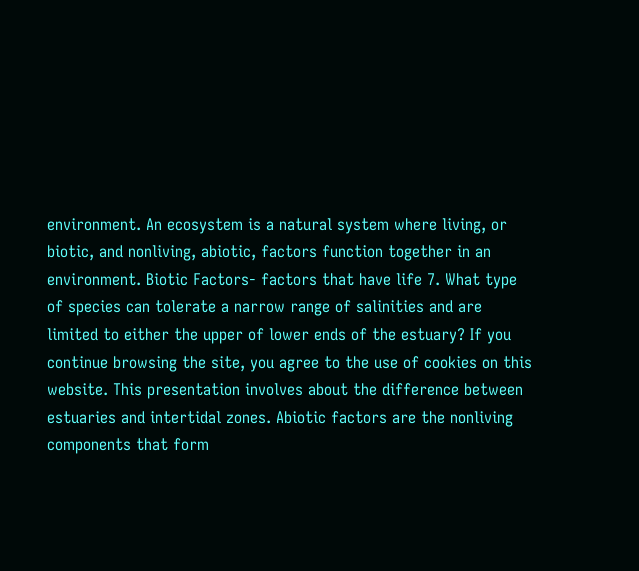environment. An ecosystem is a natural system where living, or biotic, and nonliving, abiotic, factors function together in an environment. Biotic Factors- factors that have life 7. What type of species can tolerate a narrow range of salinities and are limited to either the upper of lower ends of the estuary? If you continue browsing the site, you agree to the use of cookies on this website. This presentation involves about the difference between estuaries and intertidal zones. Abiotic factors are the nonliving components that form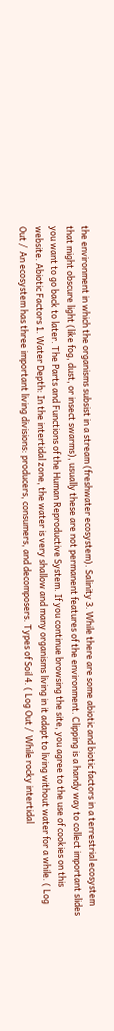the environment in which the organisms subsist in a stream (freshwater ecosystem). Salinity 3. While there are some abiotic and biotic factors in a terrestrial ecosystem that might obscure light (like fog, dust, or insect swarms), usually these are not permanent features of the environment. Clipping is a handy way to collect important slides you want to go back to later. The Parts and Functions of the Human Reproductive System. If you continue browsing the site, you agree to the use of cookies on this website. Abiotic Factors 1. Water Depth: In the intertidal zone, the water is very shallow and many organisms living in it adapt to living without water for a while. ( Log Out /  An ecosystem has three important living divisions: producers, consumers, and decomposers. Types of Soil 4. ( Log Out /  While rocky intertidal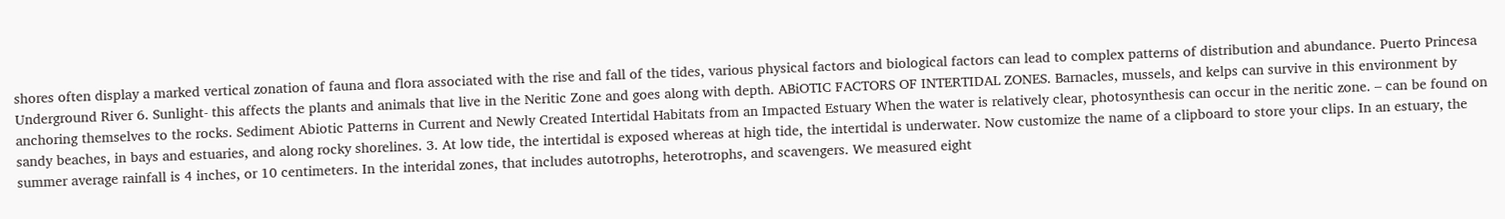shores often display a marked vertical zonation of fauna and flora associated with the rise and fall of the tides, various physical factors and biological factors can lead to complex patterns of distribution and abundance. Puerto Princesa Underground River 6. Sunlight- this affects the plants and animals that live in the Neritic Zone and goes along with depth. ABiOTIC FACTORS OF INTERTIDAL ZONES. Barnacles, mussels, and kelps can survive in this environment by anchoring themselves to the rocks. Sediment Abiotic Patterns in Current and Newly Created Intertidal Habitats from an Impacted Estuary When the water is relatively clear, photosynthesis can occur in the neritic zone. – can be found on sandy beaches, in bays and estuaries, and along rocky shorelines. 3. At low tide, the intertidal is exposed whereas at high tide, the intertidal is underwater. Now customize the name of a clipboard to store your clips. In an estuary, the summer average rainfall is 4 inches, or 10 centimeters. In the interidal zones, that includes autotrophs, heterotrophs, and scavengers. We measured eight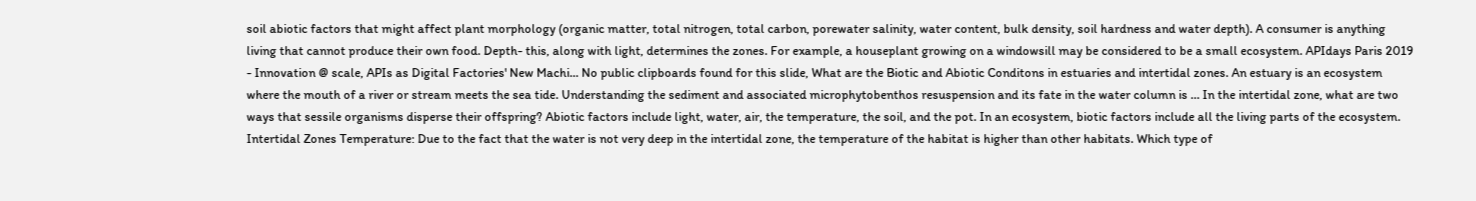soil abiotic factors that might affect plant morphology (organic matter, total nitrogen, total carbon, porewater salinity, water content, bulk density, soil hardness and water depth). A consumer is anything living that cannot produce their own food. Depth- this, along with light, determines the zones. For example, a houseplant growing on a windowsill may be considered to be a small ecosystem. APIdays Paris 2019 - Innovation @ scale, APIs as Digital Factories' New Machi... No public clipboards found for this slide, What are the Biotic and Abiotic Conditons in estuaries and intertidal zones. An estuary is an ecosystem where the mouth of a river or stream meets the sea tide. Understanding the sediment and associated microphytobenthos resuspension and its fate in the water column is … In the intertidal zone, what are two ways that sessile organisms disperse their offspring? Abiotic factors include light, water, air, the temperature, the soil, and the pot. In an ecosystem, biotic factors include all the living parts of the ecosystem. Intertidal Zones Temperature: Due to the fact that the water is not very deep in the intertidal zone, the temperature of the habitat is higher than other habitats. Which type of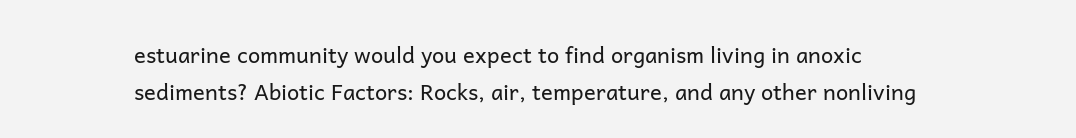estuarine community would you expect to find organism living in anoxic sediments? Abiotic Factors: Rocks, air, temperature, and any other nonliving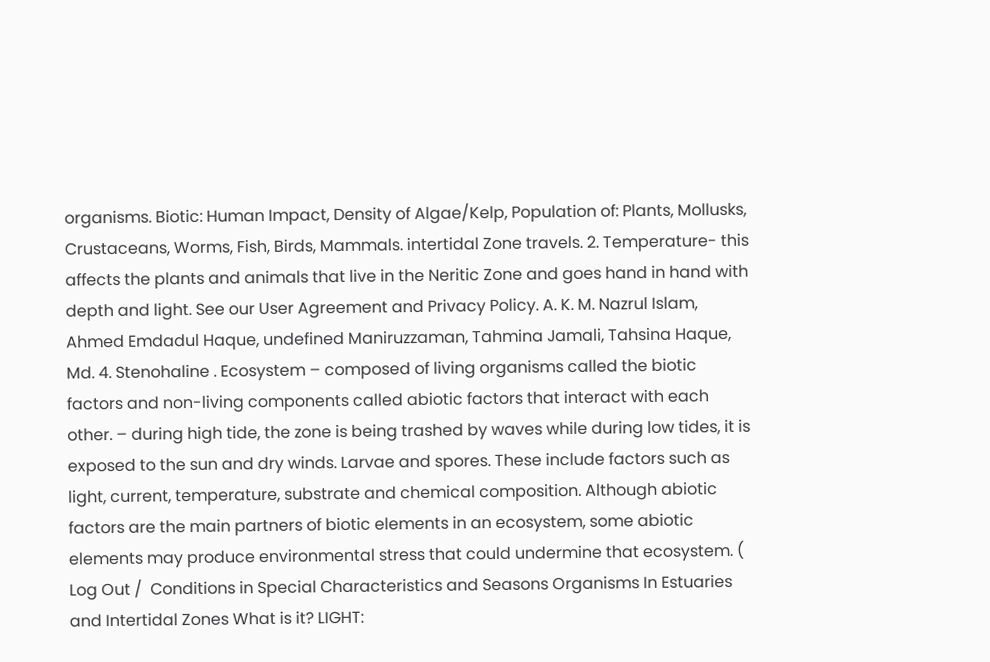organisms. Biotic: Human Impact, Density of Algae/Kelp, Population of: Plants, Mollusks, Crustaceans, Worms, Fish, Birds, Mammals. intertidal Zone travels. 2. Temperature- this affects the plants and animals that live in the Neritic Zone and goes hand in hand with depth and light. See our User Agreement and Privacy Policy. A. K. M. Nazrul Islam, Ahmed Emdadul Haque, undefined Maniruzzaman, Tahmina Jamali, Tahsina Haque, Md. 4. Stenohaline . Ecosystem – composed of living organisms called the biotic factors and non-living components called abiotic factors that interact with each other. – during high tide, the zone is being trashed by waves while during low tides, it is exposed to the sun and dry winds. Larvae and spores. These include factors such as light, current, temperature, substrate and chemical composition. Although abiotic factors are the main partners of biotic elements in an ecosystem, some abiotic elements may produce environmental stress that could undermine that ecosystem. ( Log Out /  Conditions in Special Characteristics and Seasons Organisms In Estuaries and Intertidal Zones What is it? LIGHT: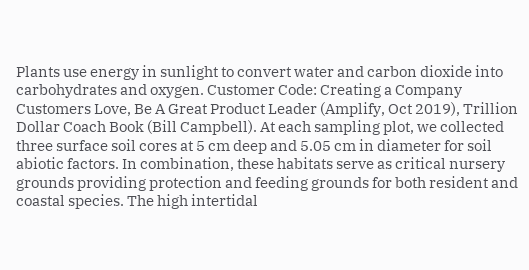Plants use energy in sunlight to convert water and carbon dioxide into carbohydrates and oxygen. Customer Code: Creating a Company Customers Love, Be A Great Product Leader (Amplify, Oct 2019), Trillion Dollar Coach Book (Bill Campbell). At each sampling plot, we collected three surface soil cores at 5 cm deep and 5.05 cm in diameter for soil abiotic factors. In combination, these habitats serve as critical nursery grounds providing protection and feeding grounds for both resident and coastal species. The high intertidal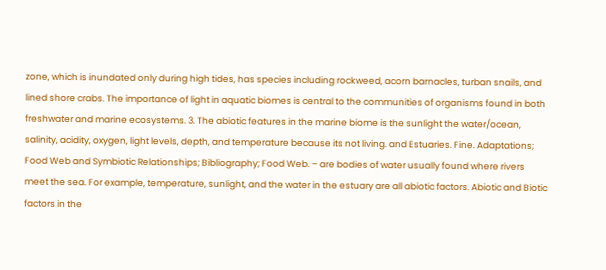zone, which is inundated only during high tides, has species including rockweed, acorn barnacles, turban snails, and lined shore crabs. The importance of light in aquatic biomes is central to the communities of organisms found in both freshwater and marine ecosystems. 3. The abiotic features in the marine biome is the sunlight the water/ocean, salinity, acidity, oxygen, light levels, depth, and temperature because its not living. and Estuaries. Fine. Adaptations; Food Web and Symbiotic Relationships; Bibliography; Food Web. – are bodies of water usually found where rivers meet the sea. For example, temperature, sunlight, and the water in the estuary are all abiotic factors. Abiotic and Biotic factors in the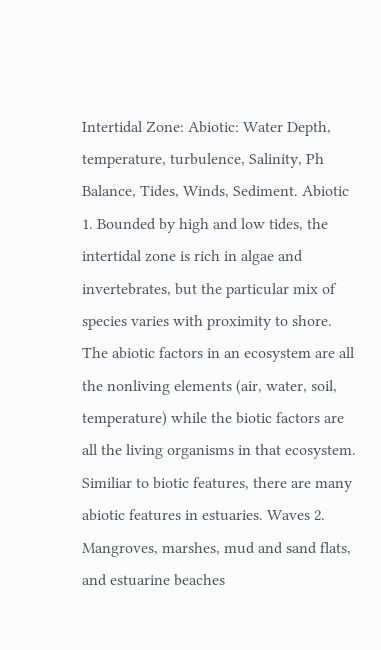Intertidal Zone: Abiotic: Water Depth, temperature, turbulence, Salinity, Ph Balance, Tides, Winds, Sediment. Abiotic 1. Bounded by high and low tides, the intertidal zone is rich in algae and invertebrates, but the particular mix of species varies with proximity to shore. The abiotic factors in an ecosystem are all the nonliving elements (air, water, soil, temperature) while the biotic factors are all the living organisms in that ecosystem. Similiar to biotic features, there are many abiotic features in estuaries. Waves 2. Mangroves, marshes, mud and sand flats, and estuarine beaches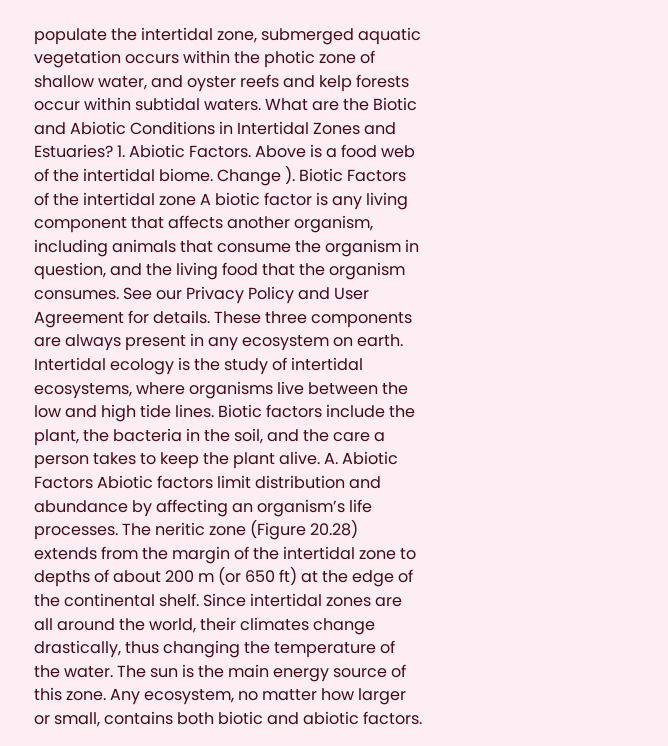populate the intertidal zone, submerged aquatic vegetation occurs within the photic zone of shallow water, and oyster reefs and kelp forests occur within subtidal waters. What are the Biotic and Abiotic Conditions in Intertidal Zones and Estuaries? 1. Abiotic Factors. Above is a food web of the intertidal biome. Change ). Biotic Factors of the intertidal zone A biotic factor is any living component that affects another organism, including animals that consume the organism in question, and the living food that the organism consumes. See our Privacy Policy and User Agreement for details. These three components are always present in any ecosystem on earth. Intertidal ecology is the study of intertidal ecosystems, where organisms live between the low and high tide lines. Biotic factors include the plant, the bacteria in the soil, and the care a person takes to keep the plant alive. A. Abiotic Factors Abiotic factors limit distribution and abundance by affecting an organism’s life processes. The neritic zone (Figure 20.28) extends from the margin of the intertidal zone to depths of about 200 m (or 650 ft) at the edge of the continental shelf. Since intertidal zones are all around the world, their climates change drastically, thus changing the temperature of the water. The sun is the main energy source of this zone. Any ecosystem, no matter how larger or small, contains both biotic and abiotic factors.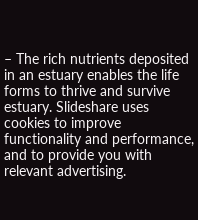– The rich nutrients deposited in an estuary enables the life forms to thrive and survive estuary. Slideshare uses cookies to improve functionality and performance, and to provide you with relevant advertising.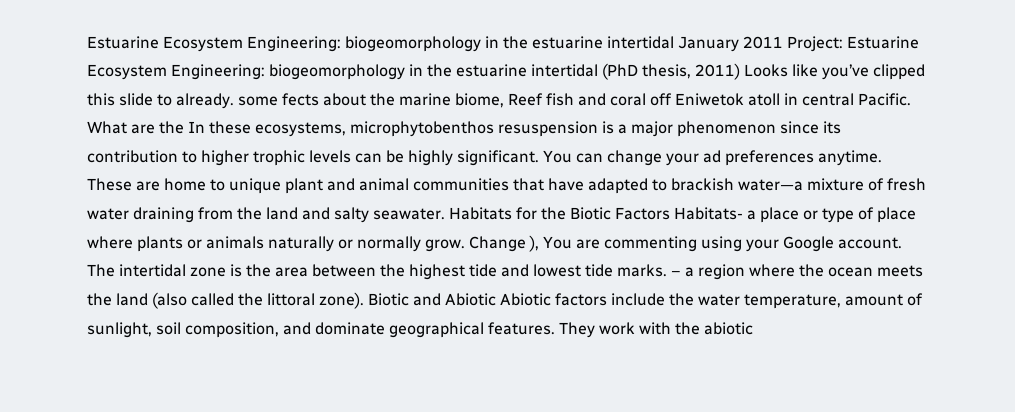Estuarine Ecosystem Engineering: biogeomorphology in the estuarine intertidal January 2011 Project: Estuarine Ecosystem Engineering: biogeomorphology in the estuarine intertidal (PhD thesis, 2011) Looks like you’ve clipped this slide to already. some fects about the marine biome, Reef fish and coral off Eniwetok atoll in central Pacific. What are the In these ecosystems, microphytobenthos resuspension is a major phenomenon since its contribution to higher trophic levels can be highly significant. You can change your ad preferences anytime. These are home to unique plant and animal communities that have adapted to brackish water—a mixture of fresh water draining from the land and salty seawater. Habitats for the Biotic Factors Habitats- a place or type of place where plants or animals naturally or normally grow. Change ), You are commenting using your Google account. The intertidal zone is the area between the highest tide and lowest tide marks. – a region where the ocean meets the land (also called the littoral zone). Biotic and Abiotic Abiotic factors include the water temperature, amount of sunlight, soil composition, and dominate geographical features. They work with the abiotic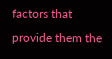factors that provide them the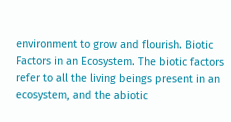environment to grow and flourish. Biotic Factors in an Ecosystem. The biotic factors refer to all the living beings present in an ecosystem, and the abiotic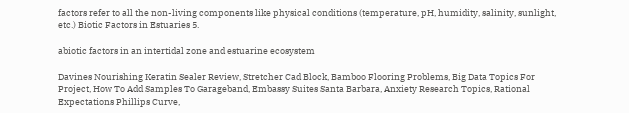factors refer to all the non-living components like physical conditions (temperature, pH, humidity, salinity, sunlight, etc.) Biotic Factors in Estuaries 5.

abiotic factors in an intertidal zone and estuarine ecosystem

Davines Nourishing Keratin Sealer Review, Stretcher Cad Block, Bamboo Flooring Problems, Big Data Topics For Project, How To Add Samples To Garageband, Embassy Suites Santa Barbara, Anxiety Research Topics, Rational Expectations Phillips Curve,